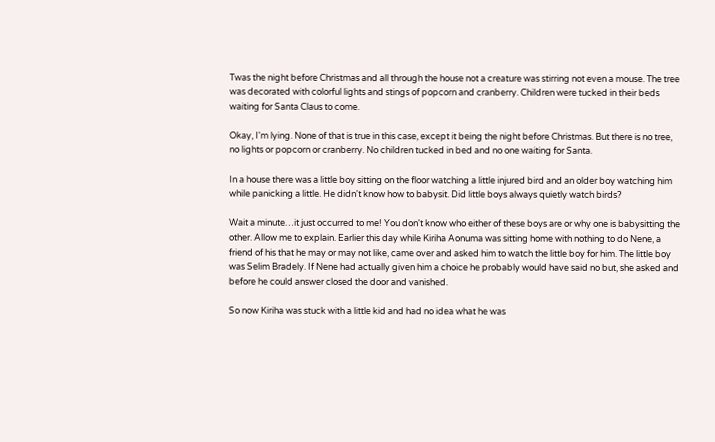Twas the night before Christmas and all through the house not a creature was stirring not even a mouse. The tree was decorated with colorful lights and stings of popcorn and cranberry. Children were tucked in their beds waiting for Santa Claus to come.

Okay, I'm lying. None of that is true in this case, except it being the night before Christmas. But there is no tree, no lights or popcorn or cranberry. No children tucked in bed and no one waiting for Santa.

In a house there was a little boy sitting on the floor watching a little injured bird and an older boy watching him while panicking a little. He didn't know how to babysit. Did little boys always quietly watch birds?

Wait a minute…it just occurred to me! You don't know who either of these boys are or why one is babysitting the other. Allow me to explain. Earlier this day while Kiriha Aonuma was sitting home with nothing to do Nene, a friend of his that he may or may not like, came over and asked him to watch the little boy for him. The little boy was Selim Bradely. If Nene had actually given him a choice he probably would have said no but, she asked and before he could answer closed the door and vanished.

So now Kiriha was stuck with a little kid and had no idea what he was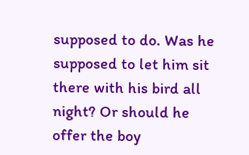supposed to do. Was he supposed to let him sit there with his bird all night? Or should he offer the boy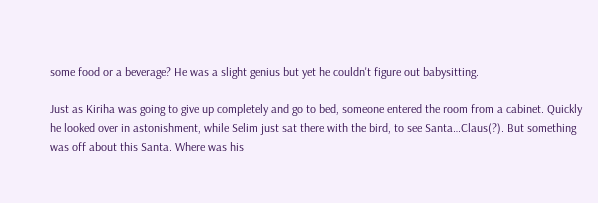some food or a beverage? He was a slight genius but yet he couldn't figure out babysitting.

Just as Kiriha was going to give up completely and go to bed, someone entered the room from a cabinet. Quickly he looked over in astonishment, while Selim just sat there with the bird, to see Santa…Claus(?). But something was off about this Santa. Where was his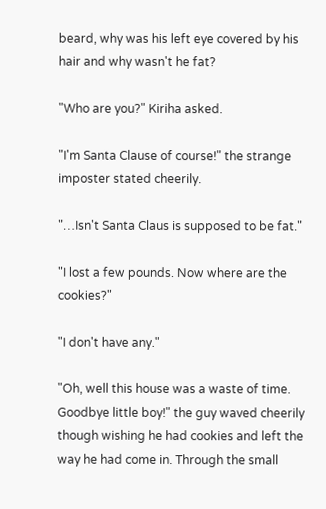beard, why was his left eye covered by his hair and why wasn't he fat?

"Who are you?" Kiriha asked.

"I'm Santa Clause of course!" the strange imposter stated cheerily.

"…Isn't Santa Claus is supposed to be fat."

"I lost a few pounds. Now where are the cookies?"

"I don't have any."

"Oh, well this house was a waste of time. Goodbye little boy!" the guy waved cheerily though wishing he had cookies and left the way he had come in. Through the small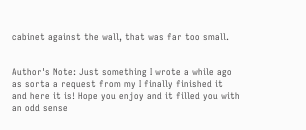cabinet against the wall, that was far too small.


Author's Note: Just something I wrote a while ago as sorta a request from my I finally finished it and here it is! Hope you enjoy and it filled you with an odd sense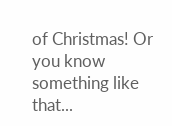of Christmas! Or you know something like that...